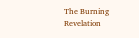The Burning Revelation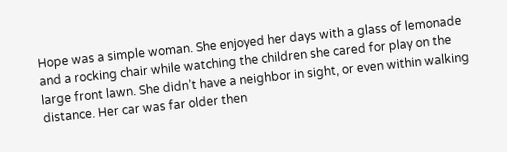Hope was a simple woman. She enjoyed her days with a glass of lemonade and a rocking chair while watching the children she cared for play on the large front lawn. She didn’t have a neighbor in sight, or even within walking distance. Her car was far older then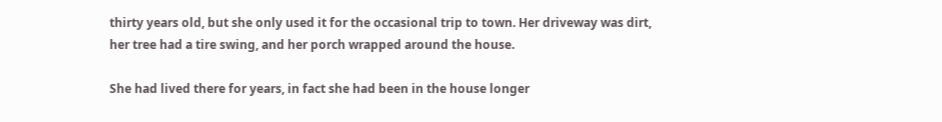thirty years old, but she only used it for the occasional trip to town. Her driveway was dirt, her tree had a tire swing, and her porch wrapped around the house.

She had lived there for years, in fact she had been in the house longer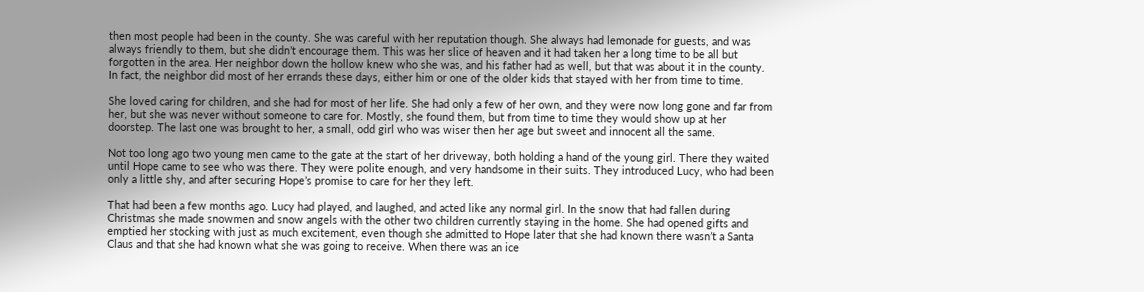then most people had been in the county. She was careful with her reputation though. She always had lemonade for guests, and was always friendly to them, but she didn’t encourage them. This was her slice of heaven and it had taken her a long time to be all but forgotten in the area. Her neighbor down the hollow knew who she was, and his father had as well, but that was about it in the county. In fact, the neighbor did most of her errands these days, either him or one of the older kids that stayed with her from time to time.

She loved caring for children, and she had for most of her life. She had only a few of her own, and they were now long gone and far from her, but she was never without someone to care for. Mostly, she found them, but from time to time they would show up at her doorstep. The last one was brought to her, a small, odd girl who was wiser then her age but sweet and innocent all the same.

Not too long ago two young men came to the gate at the start of her driveway, both holding a hand of the young girl. There they waited until Hope came to see who was there. They were polite enough, and very handsome in their suits. They introduced Lucy, who had been only a little shy, and after securing Hope’s promise to care for her they left.

That had been a few months ago. Lucy had played, and laughed, and acted like any normal girl. In the snow that had fallen during Christmas she made snowmen and snow angels with the other two children currently staying in the home. She had opened gifts and emptied her stocking with just as much excitement, even though she admitted to Hope later that she had known there wasn’t a Santa Claus and that she had known what she was going to receive. When there was an ice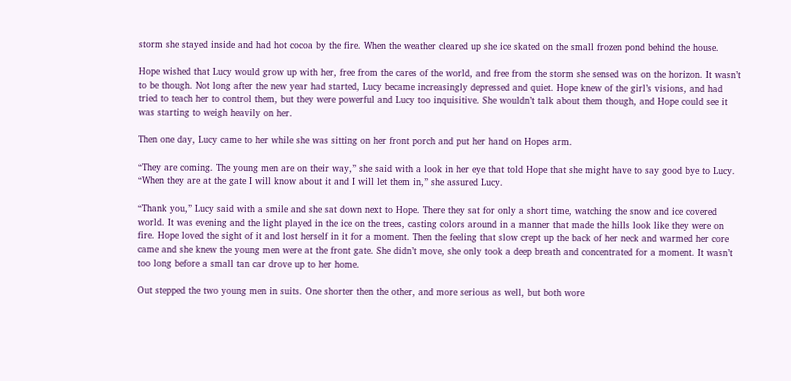storm she stayed inside and had hot cocoa by the fire. When the weather cleared up she ice skated on the small frozen pond behind the house.

Hope wished that Lucy would grow up with her, free from the cares of the world, and free from the storm she sensed was on the horizon. It wasn’t to be though. Not long after the new year had started, Lucy became increasingly depressed and quiet. Hope knew of the girl’s visions, and had tried to teach her to control them, but they were powerful and Lucy too inquisitive. She wouldn’t talk about them though, and Hope could see it was starting to weigh heavily on her.

Then one day, Lucy came to her while she was sitting on her front porch and put her hand on Hopes arm.

“They are coming. The young men are on their way,” she said with a look in her eye that told Hope that she might have to say good bye to Lucy.
“When they are at the gate I will know about it and I will let them in,” she assured Lucy.

“Thank you,” Lucy said with a smile and she sat down next to Hope. There they sat for only a short time, watching the snow and ice covered world. It was evening and the light played in the ice on the trees, casting colors around in a manner that made the hills look like they were on fire. Hope loved the sight of it and lost herself in it for a moment. Then the feeling that slow crept up the back of her neck and warmed her core came and she knew the young men were at the front gate. She didn’t move, she only took a deep breath and concentrated for a moment. It wasn’t too long before a small tan car drove up to her home.

Out stepped the two young men in suits. One shorter then the other, and more serious as well, but both wore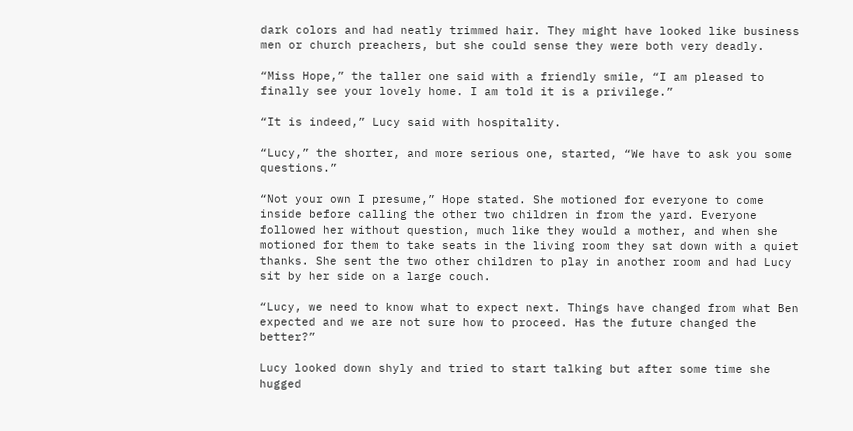dark colors and had neatly trimmed hair. They might have looked like business men or church preachers, but she could sense they were both very deadly.

“Miss Hope,” the taller one said with a friendly smile, “I am pleased to finally see your lovely home. I am told it is a privilege.”

“It is indeed,” Lucy said with hospitality.

“Lucy,” the shorter, and more serious one, started, “We have to ask you some questions.”

“Not your own I presume,” Hope stated. She motioned for everyone to come inside before calling the other two children in from the yard. Everyone followed her without question, much like they would a mother, and when she motioned for them to take seats in the living room they sat down with a quiet thanks. She sent the two other children to play in another room and had Lucy sit by her side on a large couch.

“Lucy, we need to know what to expect next. Things have changed from what Ben expected and we are not sure how to proceed. Has the future changed the better?”

Lucy looked down shyly and tried to start talking but after some time she hugged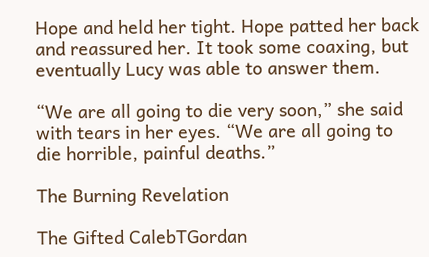Hope and held her tight. Hope patted her back and reassured her. It took some coaxing, but eventually Lucy was able to answer them.

“We are all going to die very soon,” she said with tears in her eyes. “We are all going to die horrible, painful deaths.”

The Burning Revelation

The Gifted CalebTGordan